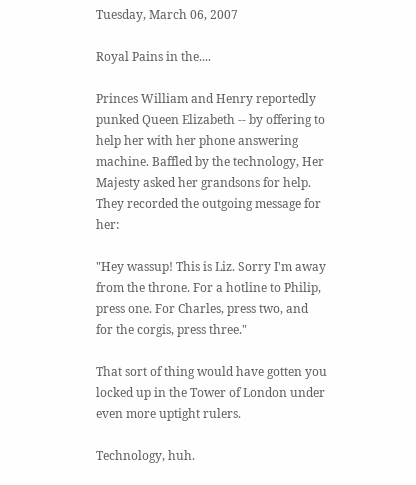Tuesday, March 06, 2007

Royal Pains in the....

Princes William and Henry reportedly punked Queen Elizabeth -- by offering to help her with her phone answering machine. Baffled by the technology, Her Majesty asked her grandsons for help. They recorded the outgoing message for her:

"Hey wassup! This is Liz. Sorry I'm away from the throne. For a hotline to Philip, press one. For Charles, press two, and for the corgis, press three."

That sort of thing would have gotten you locked up in the Tower of London under even more uptight rulers.

Technology, huh.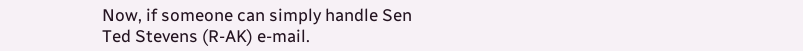Now, if someone can simply handle Sen Ted Stevens (R-AK) e-mail.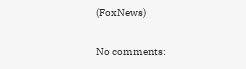(FoxNews)

No comments: